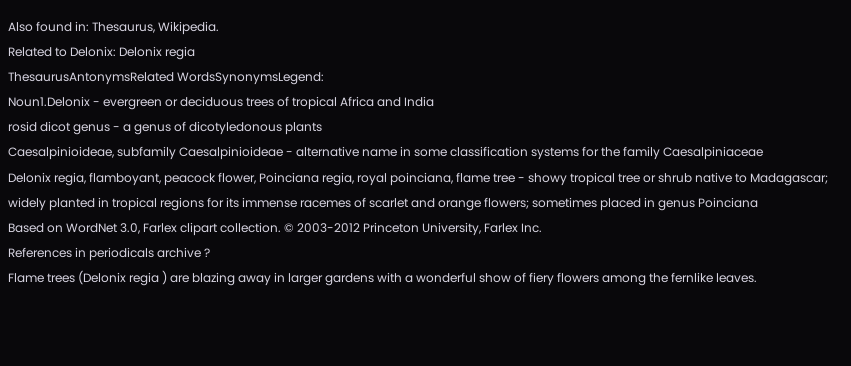Also found in: Thesaurus, Wikipedia.
Related to Delonix: Delonix regia
ThesaurusAntonymsRelated WordsSynonymsLegend:
Noun1.Delonix - evergreen or deciduous trees of tropical Africa and India
rosid dicot genus - a genus of dicotyledonous plants
Caesalpinioideae, subfamily Caesalpinioideae - alternative name in some classification systems for the family Caesalpiniaceae
Delonix regia, flamboyant, peacock flower, Poinciana regia, royal poinciana, flame tree - showy tropical tree or shrub native to Madagascar; widely planted in tropical regions for its immense racemes of scarlet and orange flowers; sometimes placed in genus Poinciana
Based on WordNet 3.0, Farlex clipart collection. © 2003-2012 Princeton University, Farlex Inc.
References in periodicals archive ?
Flame trees (Delonix regia ) are blazing away in larger gardens with a wonderful show of fiery flowers among the fernlike leaves.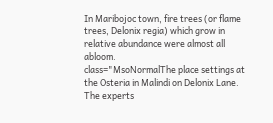In Maribojoc town, fire trees (or flame trees, Delonix regia) which grow in relative abundance were almost all abloom.
class="MsoNormalThe place settings at the Osteria in Malindi on Delonix Lane.
The experts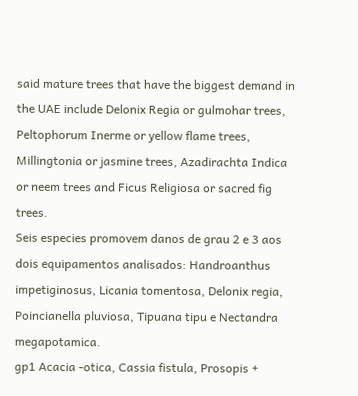said mature trees that have the biggest demand in the UAE include Delonix Regia or gulmohar trees, Peltophorum Inerme or yellow flame trees, Millingtonia or jasmine trees, Azadirachta Indica or neem trees and Ficus Religiosa or sacred fig trees.
Seis especies promovem danos de grau 2 e 3 aos dois equipamentos analisados: Handroanthus impetiginosus, Licania tomentosa, Delonix regia, Poincianella pluviosa, Tipuana tipu e Nectandra megapotamica.
gp1 Acacia -otica, Cassia fistula, Prosopis +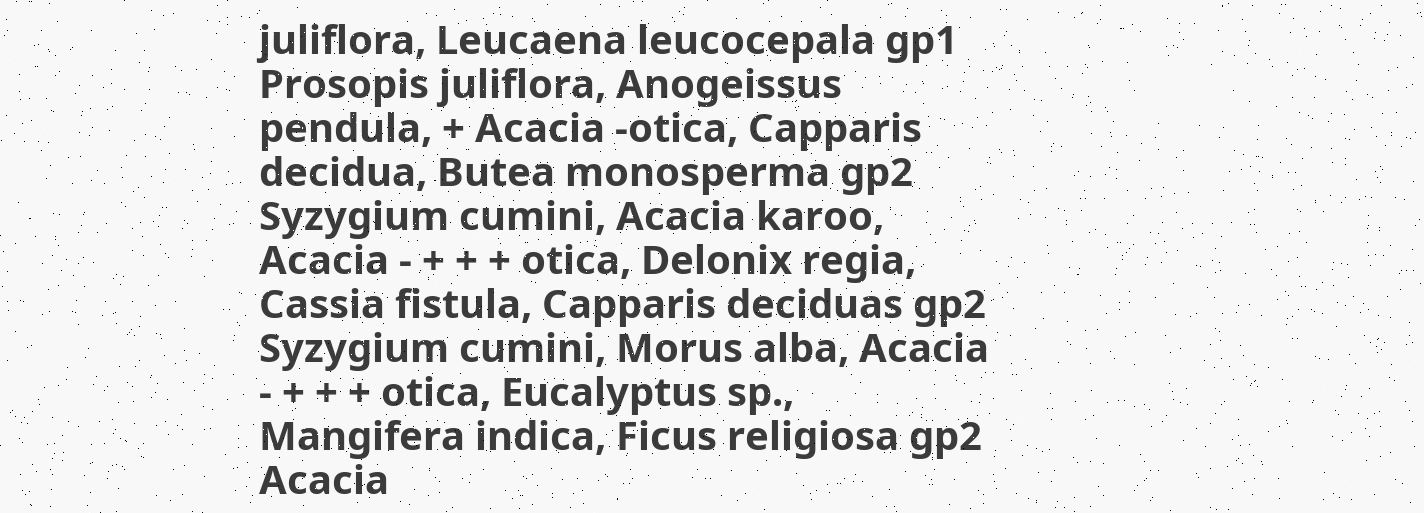juliflora, Leucaena leucocepala gp1 Prosopis juliflora, Anogeissus pendula, + Acacia -otica, Capparis decidua, Butea monosperma gp2 Syzygium cumini, Acacia karoo, Acacia - + + + otica, Delonix regia, Cassia fistula, Capparis deciduas gp2 Syzygium cumini, Morus alba, Acacia - + + + otica, Eucalyptus sp., Mangifera indica, Ficus religiosa gp2 Acacia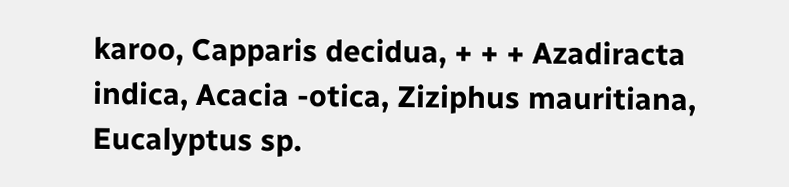karoo, Capparis decidua, + + + Azadiracta indica, Acacia -otica, Ziziphus mauritiana, Eucalyptus sp.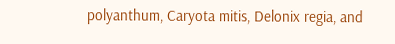polyanthum, Caryota mitis, Delonix regia, and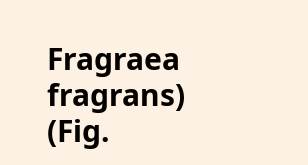Fragraea fragrans) (Fig.